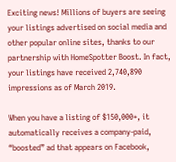Exciting news! Millions of buyers are seeing your listings advertised on social media and other popular online sites, thanks to our partnership with HomeSpotter Boost. In fact, your listings have received 2,740,890 impressions as of March 2019.

When you have a listing of $150,000+, it automatically receives a company-paid, “boosted” ad that appears on Facebook,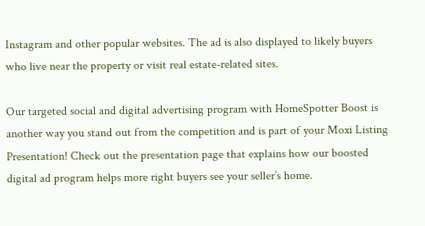Instagram and other popular websites. The ad is also displayed to likely buyers who live near the property or visit real estate-related sites.

Our targeted social and digital advertising program with HomeSpotter Boost is another way you stand out from the competition and is part of your Moxi Listing Presentation! Check out the presentation page that explains how our boosted digital ad program helps more right buyers see your seller’s home.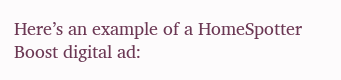Here’s an example of a HomeSpotter Boost digital ad: